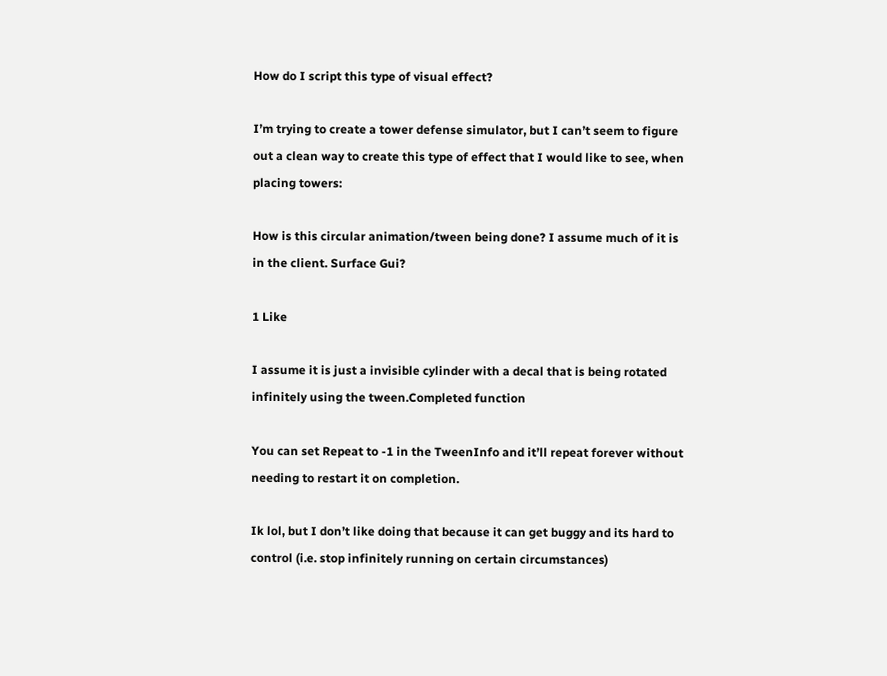How do I script this type of visual effect?

I’m trying to create a tower defense simulator, but I can’t seem to figure out a clean way to create this type of effect that I would like to see, when placing towers:

How is this circular animation/tween being done? I assume much of it is in the client. Surface Gui?

1 Like

I assume it is just a invisible cylinder with a decal that is being rotated infinitely using the tween.Completed function

You can set Repeat to -1 in the TweenInfo and it’ll repeat forever without needing to restart it on completion.

Ik lol, but I don’t like doing that because it can get buggy and its hard to control (i.e. stop infinitely running on certain circumstances)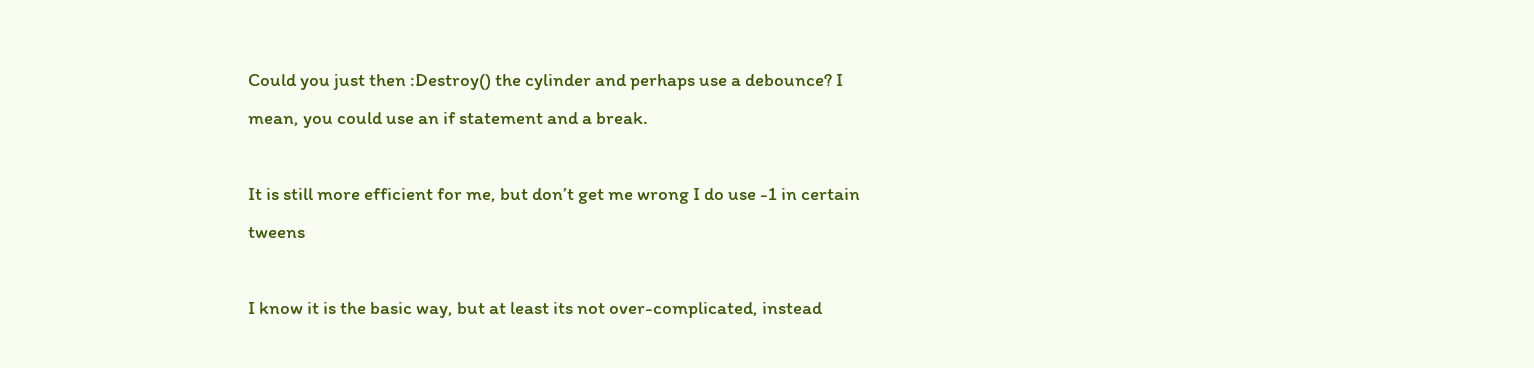Could you just then :Destroy() the cylinder and perhaps use a debounce? I mean, you could use an if statement and a break.

It is still more efficient for me, but don’t get me wrong I do use -1 in certain tweens

I know it is the basic way, but at least its not over-complicated, instead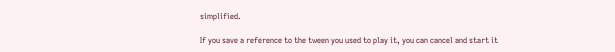simplified.

If you save a reference to the tween you used to play it, you can cancel and start it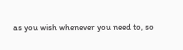as you wish whenever you need to, so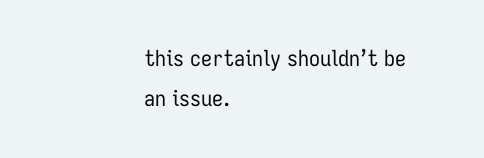this certainly shouldn’t be an issue.